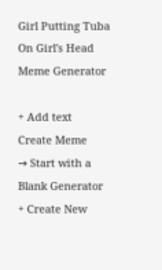Girl Putting Tuba On Girl's Head Meme Generator

+ Add text
Create Meme
→ Start with a Blank Generator
+ Create New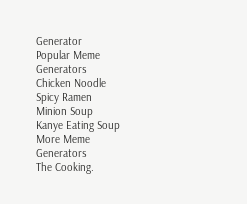Generator
Popular Meme Generators
Chicken Noodle
Spicy Ramen
Minion Soup
Kanye Eating Soup
More Meme Generators
The Cooking.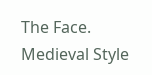The Face.
Medieval Style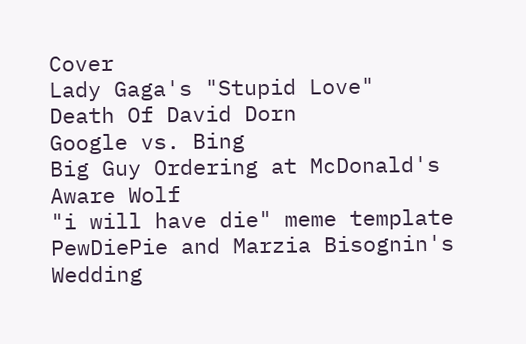Cover
Lady Gaga's "Stupid Love"
Death Of David Dorn
Google vs. Bing
Big Guy Ordering at McDonald's
Aware Wolf
"i will have die" meme template
PewDiePie and Marzia Bisognin's Wedding